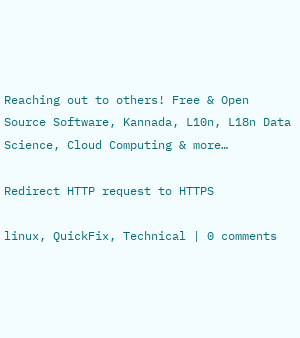Reaching out to others! Free & Open Source Software, Kannada, L10n, L18n Data Science, Cloud Computing & more…

Redirect HTTP request to HTTPS

linux, QuickFix, Technical | 0 comments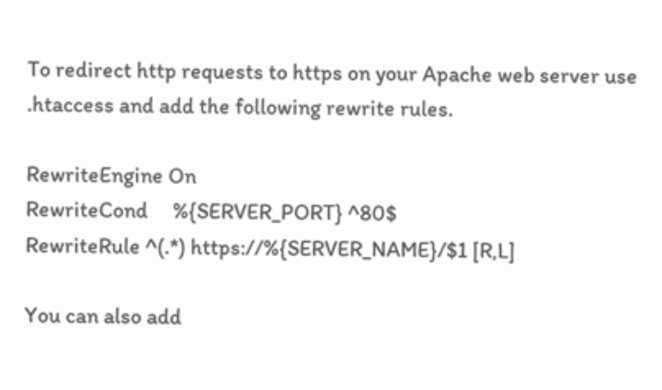To redirect http requests to https on your Apache web server use .htaccess and add the following rewrite rules.

RewriteEngine On
RewriteCond     %{SERVER_PORT} ^80$
RewriteRule ^(.*) https://%{SERVER_NAME}/$1 [R,L]

You can also add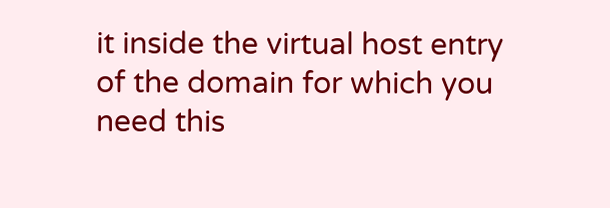it inside the virtual host entry of the domain for which you need this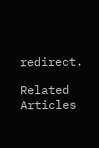redirect.

Related Articles